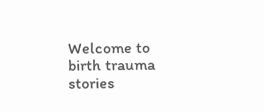Welcome to birth trauma stories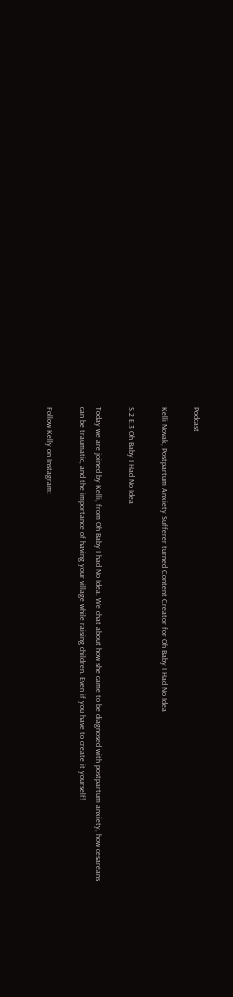Podcast

Kelli Novak, Postpartum Anxiety Sufferer turned Content Creator for Oh Baby I Had No Idea

S.2 E.3 Oh Baby I Had No Idea

Today we are joined by Kelli, from Oh Baby I had No Idea. We chat about how she came to be diagnosed with postpartum anxiety, how cesareans can be traumatic, and the importance of having your village while raising children. Even if you have to create it yourself!

Follow Kelly on Instagram: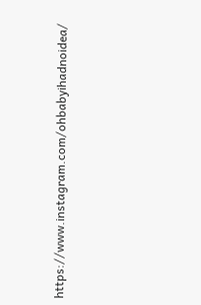https://www.instagram.com/ohbabyihadnoidea/